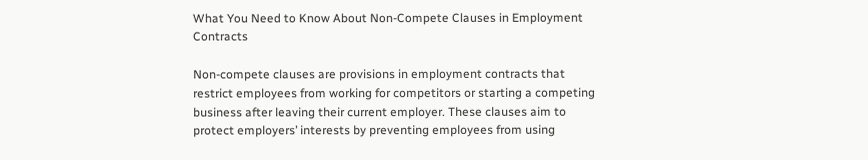What You Need to Know About Non-Compete Clauses in Employment Contracts

Non-compete clauses are provisions in employment contracts that restrict employees from working for competitors or starting a competing business after leaving their current employer. These clauses aim to protect employers’ interests by preventing employees from using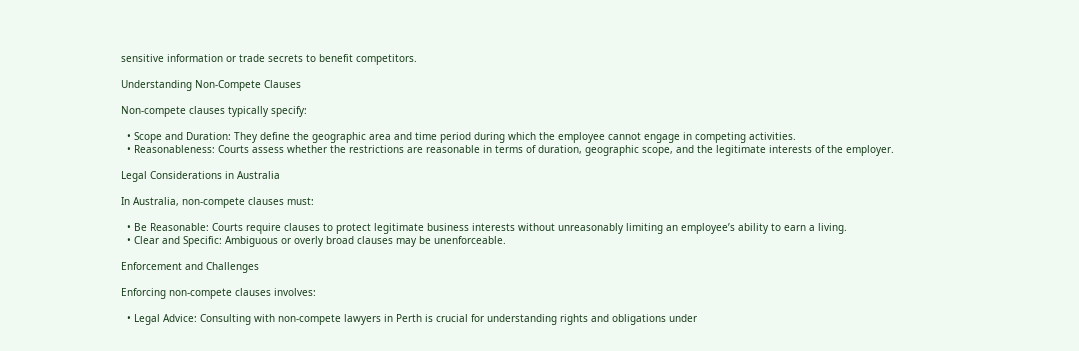sensitive information or trade secrets to benefit competitors.

Understanding Non-Compete Clauses

Non-compete clauses typically specify:

  • Scope and Duration: They define the geographic area and time period during which the employee cannot engage in competing activities.
  • Reasonableness: Courts assess whether the restrictions are reasonable in terms of duration, geographic scope, and the legitimate interests of the employer.

Legal Considerations in Australia

In Australia, non-compete clauses must:

  • Be Reasonable: Courts require clauses to protect legitimate business interests without unreasonably limiting an employee’s ability to earn a living.
  • Clear and Specific: Ambiguous or overly broad clauses may be unenforceable.

Enforcement and Challenges

Enforcing non-compete clauses involves:

  • Legal Advice: Consulting with non-compete lawyers in Perth is crucial for understanding rights and obligations under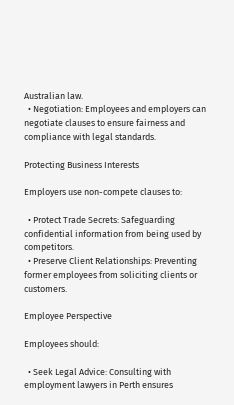Australian law.
  • Negotiation: Employees and employers can negotiate clauses to ensure fairness and compliance with legal standards.

Protecting Business Interests

Employers use non-compete clauses to:

  • Protect Trade Secrets: Safeguarding confidential information from being used by competitors.
  • Preserve Client Relationships: Preventing former employees from soliciting clients or customers.

Employee Perspective

Employees should:

  • Seek Legal Advice: Consulting with employment lawyers in Perth ensures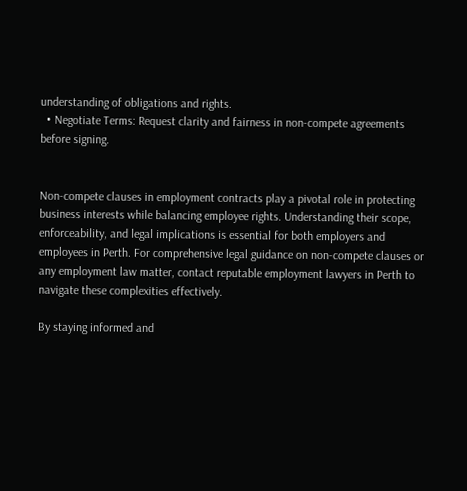understanding of obligations and rights.
  • Negotiate Terms: Request clarity and fairness in non-compete agreements before signing.


Non-compete clauses in employment contracts play a pivotal role in protecting business interests while balancing employee rights. Understanding their scope, enforceability, and legal implications is essential for both employers and employees in Perth. For comprehensive legal guidance on non-compete clauses or any employment law matter, contact reputable employment lawyers in Perth to navigate these complexities effectively.

By staying informed and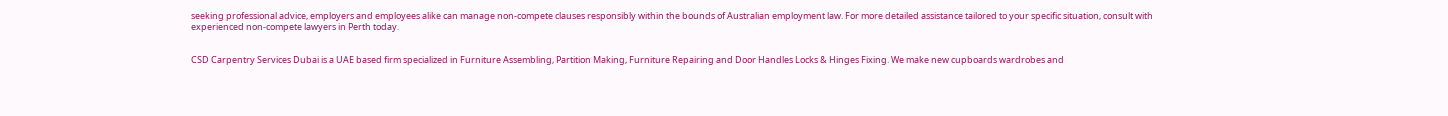seeking professional advice, employers and employees alike can manage non-compete clauses responsibly within the bounds of Australian employment law. For more detailed assistance tailored to your specific situation, consult with experienced non-compete lawyers in Perth today.


CSD Carpentry Services Dubai is a UAE based firm specialized in Furniture Assembling, Partition Making, Furniture Repairing and Door Handles Locks & Hinges Fixing. We make new cupboards wardrobes and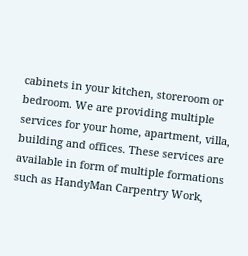cabinets in your kitchen, storeroom or bedroom. We are providing multiple services for your home, apartment, villa, building and offices. These services are available in form of multiple formations such as HandyMan Carpentry Work,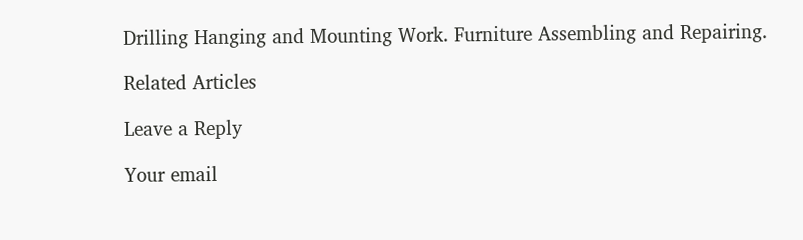Drilling Hanging and Mounting Work. Furniture Assembling and Repairing.

Related Articles

Leave a Reply

Your email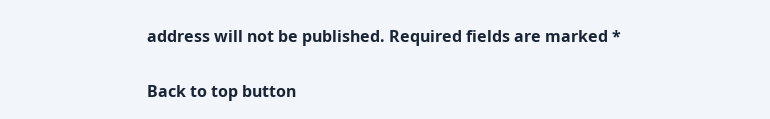address will not be published. Required fields are marked *

Back to top button